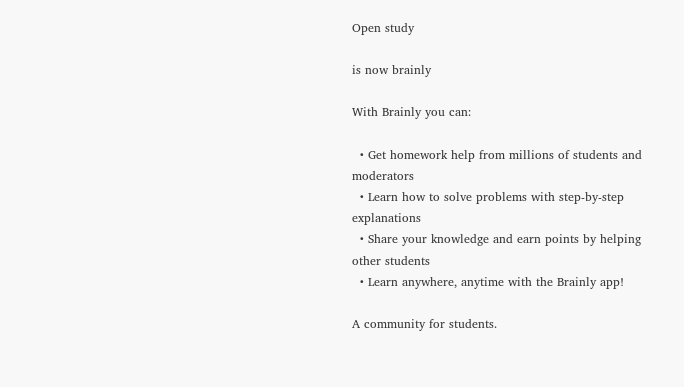Open study

is now brainly

With Brainly you can:

  • Get homework help from millions of students and moderators
  • Learn how to solve problems with step-by-step explanations
  • Share your knowledge and earn points by helping other students
  • Learn anywhere, anytime with the Brainly app!

A community for students.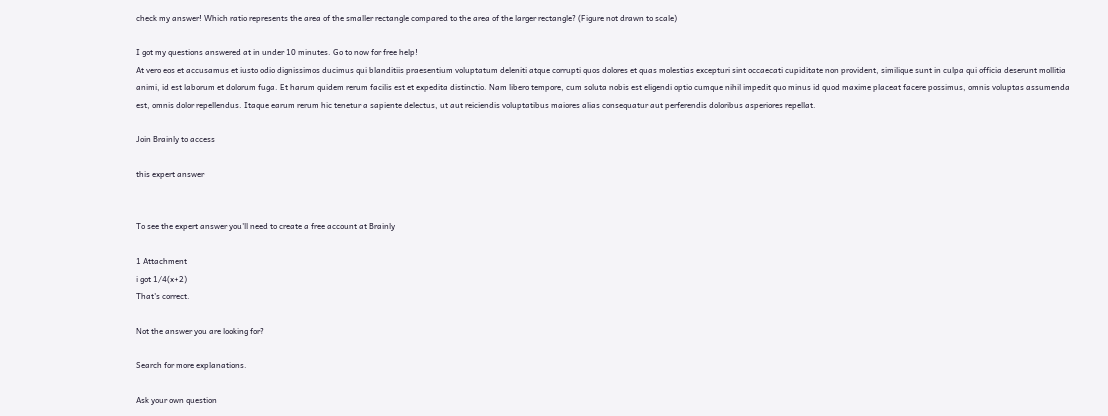check my answer! Which ratio represents the area of the smaller rectangle compared to the area of the larger rectangle? (Figure not drawn to scale)

I got my questions answered at in under 10 minutes. Go to now for free help!
At vero eos et accusamus et iusto odio dignissimos ducimus qui blanditiis praesentium voluptatum deleniti atque corrupti quos dolores et quas molestias excepturi sint occaecati cupiditate non provident, similique sunt in culpa qui officia deserunt mollitia animi, id est laborum et dolorum fuga. Et harum quidem rerum facilis est et expedita distinctio. Nam libero tempore, cum soluta nobis est eligendi optio cumque nihil impedit quo minus id quod maxime placeat facere possimus, omnis voluptas assumenda est, omnis dolor repellendus. Itaque earum rerum hic tenetur a sapiente delectus, ut aut reiciendis voluptatibus maiores alias consequatur aut perferendis doloribus asperiores repellat.

Join Brainly to access

this expert answer


To see the expert answer you'll need to create a free account at Brainly

1 Attachment
i got 1/4(x+2)
That's correct.

Not the answer you are looking for?

Search for more explanations.

Ask your own question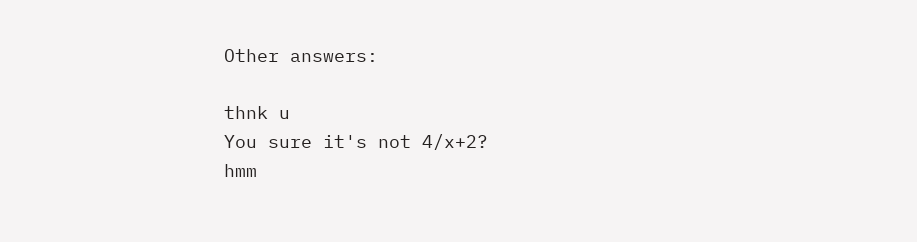Other answers:

thnk u
You sure it's not 4/x+2?
hmm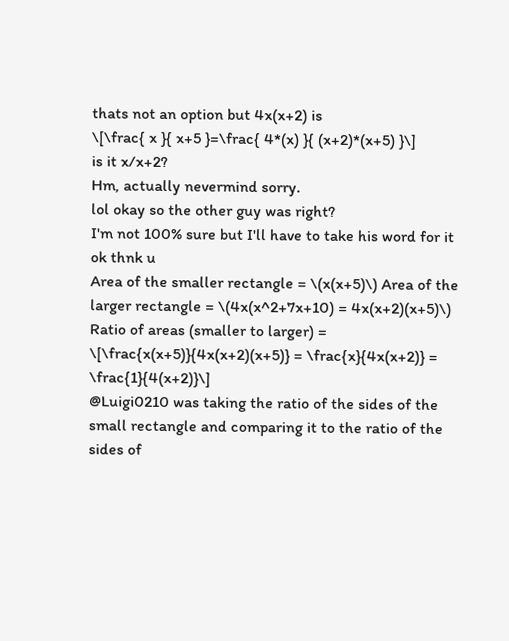thats not an option but 4x(x+2) is
\[\frac{ x }{ x+5 }=\frac{ 4*(x) }{ (x+2)*(x+5) }\]
is it x/x+2?
Hm, actually nevermind sorry.
lol okay so the other guy was right?
I'm not 100% sure but I'll have to take his word for it
ok thnk u
Area of the smaller rectangle = \(x(x+5)\) Area of the larger rectangle = \(4x(x^2+7x+10) = 4x(x+2)(x+5)\) Ratio of areas (smaller to larger) = \[\frac{x(x+5)}{4x(x+2)(x+5)} = \frac{x}{4x(x+2)} = \frac{1}{4(x+2)}\]
@Luigi0210 was taking the ratio of the sides of the small rectangle and comparing it to the ratio of the sides of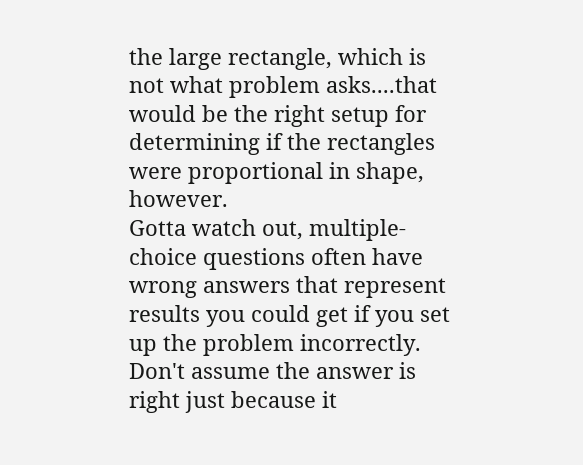the large rectangle, which is not what problem asks....that would be the right setup for determining if the rectangles were proportional in shape, however.
Gotta watch out, multiple-choice questions often have wrong answers that represent results you could get if you set up the problem incorrectly. Don't assume the answer is right just because it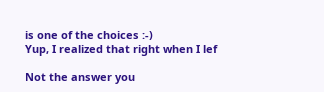is one of the choices :-)
Yup, I realized that right when I lef

Not the answer you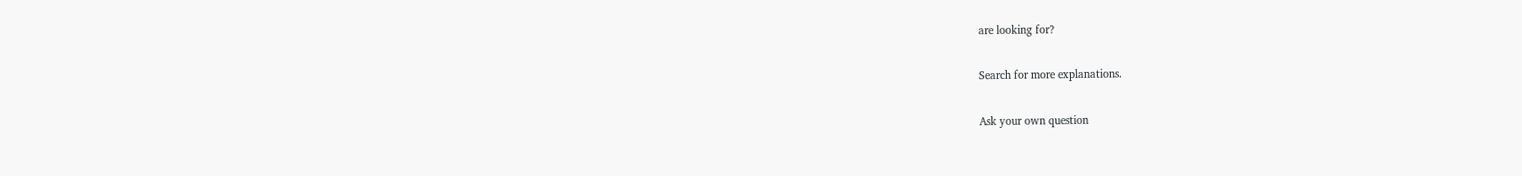are looking for?

Search for more explanations.

Ask your own question